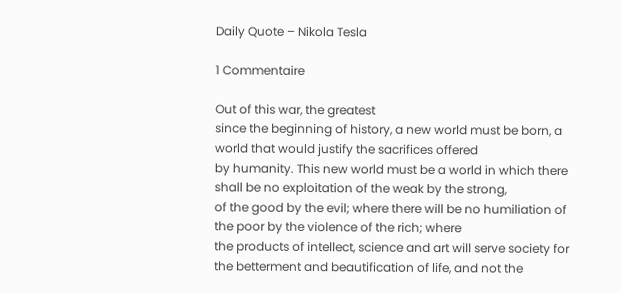Daily Quote – Nikola Tesla

1 Commentaire

Out of this war, the greatest
since the beginning of history, a new world must be born, a world that would justify the sacrifices offered
by humanity. This new world must be a world in which there shall be no exploitation of the weak by the strong,
of the good by the evil; where there will be no humiliation of the poor by the violence of the rich; where
the products of intellect, science and art will serve society for the betterment and beautification of life, and not the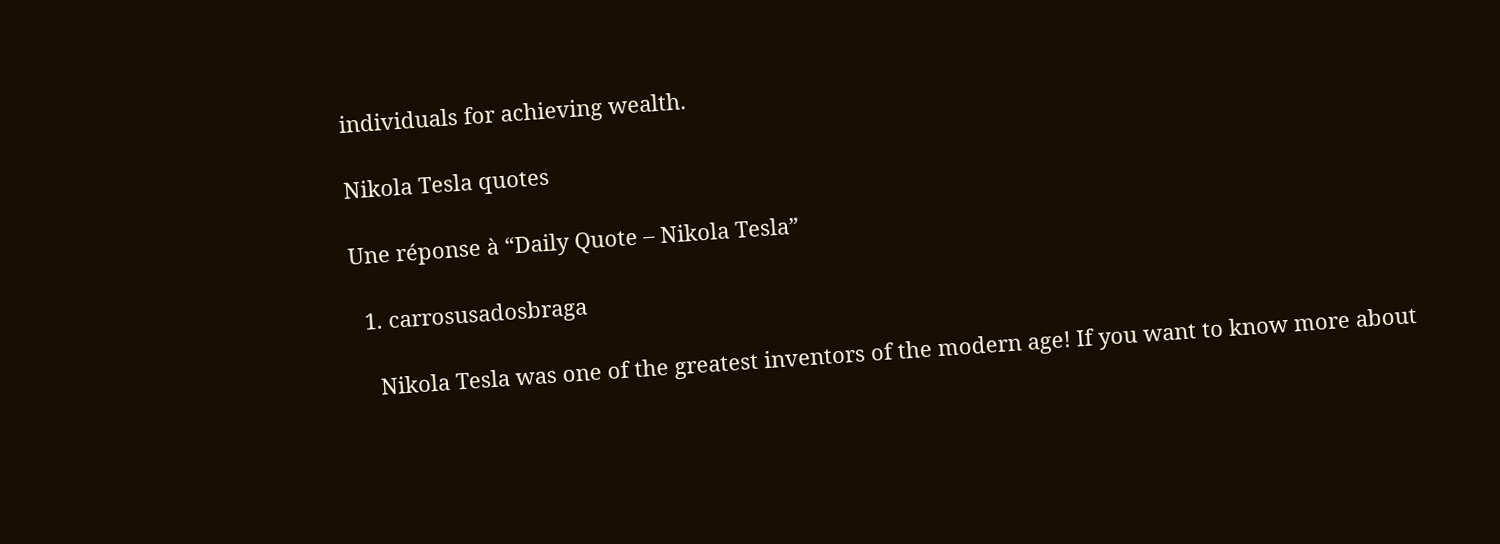individuals for achieving wealth.

Nikola Tesla quotes

Une réponse à “Daily Quote – Nikola Tesla”

  1. carrosusadosbraga

    Nikola Tesla was one of the greatest inventors of the modern age! If you want to know more about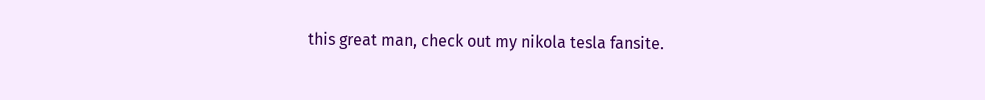this great man, check out my nikola tesla fansite.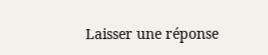Laisser une réponse